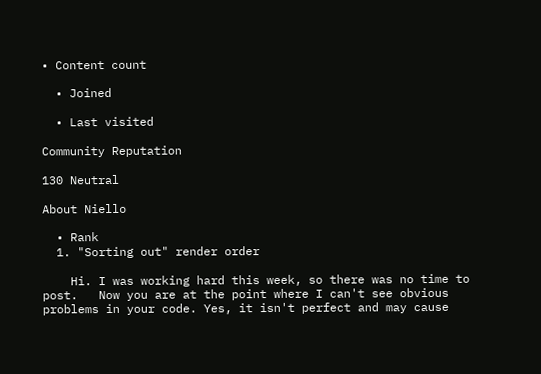• Content count

  • Joined

  • Last visited

Community Reputation

130 Neutral

About Niello

  • Rank
  1. "Sorting out" render order

    Hi. I was working hard this week, so there was no time to post.   Now you are at the point where I can't see obvious problems in your code. Yes, it isn't perfect and may cause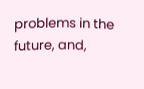problems in the future, and,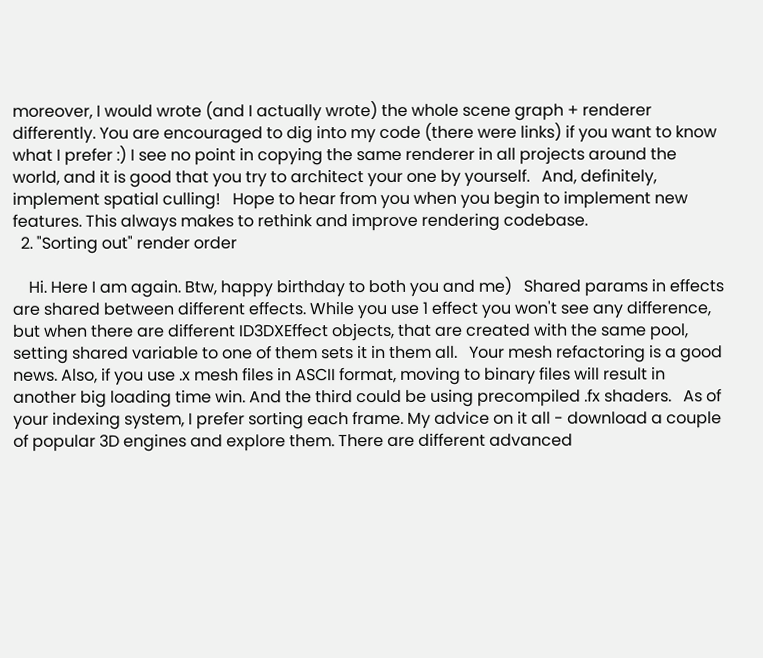moreover, I would wrote (and I actually wrote) the whole scene graph + renderer differently. You are encouraged to dig into my code (there were links) if you want to know what I prefer :) I see no point in copying the same renderer in all projects around the world, and it is good that you try to architect your one by yourself.   And, definitely, implement spatial culling!   Hope to hear from you when you begin to implement new features. This always makes to rethink and improve rendering codebase.
  2. "Sorting out" render order

    Hi. Here I am again. Btw, happy birthday to both you and me)   Shared params in effects are shared between different effects. While you use 1 effect you won't see any difference, but when there are different ID3DXEffect objects, that are created with the same pool, setting shared variable to one of them sets it in them all.   Your mesh refactoring is a good news. Also, if you use .x mesh files in ASCII format, moving to binary files will result in another big loading time win. And the third could be using precompiled .fx shaders.   As of your indexing system, I prefer sorting each frame. My advice on it all - download a couple of popular 3D engines and explore them. There are different advanced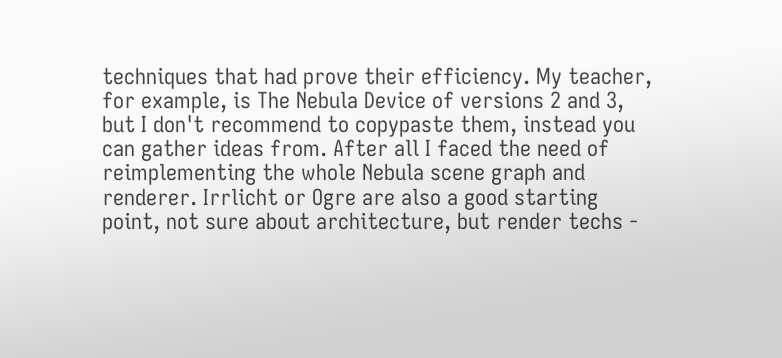techniques that had prove their efficiency. My teacher, for example, is The Nebula Device of versions 2 and 3, but I don't recommend to copypaste them, instead you can gather ideas from. After all I faced the need of reimplementing the whole Nebula scene graph and renderer. Irrlicht or Ogre are also a good starting point, not sure about architecture, but render techs -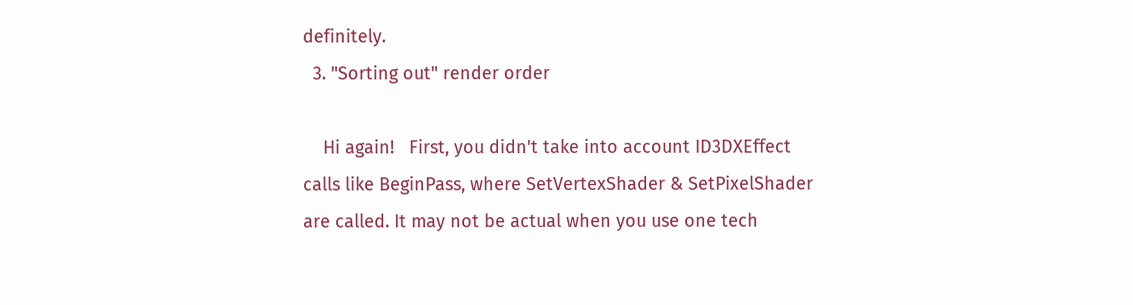definitely.
  3. "Sorting out" render order

    Hi again!   First, you didn't take into account ID3DXEffect calls like BeginPass, where SetVertexShader & SetPixelShader are called. It may not be actual when you use one tech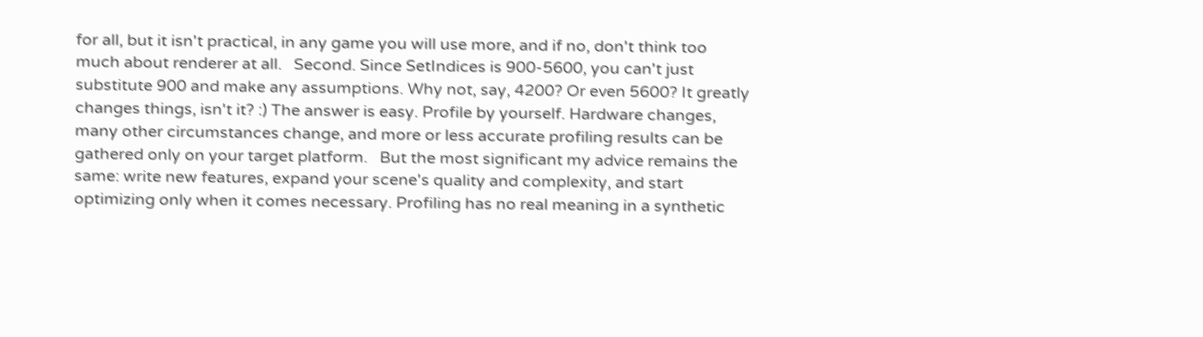for all, but it isn't practical, in any game you will use more, and if no, don't think too much about renderer at all.   Second. Since SetIndices is 900-5600, you can't just substitute 900 and make any assumptions. Why not, say, 4200? Or even 5600? It greatly changes things, isn't it? :) The answer is easy. Profile by yourself. Hardware changes, many other circumstances change, and more or less accurate profiling results can be gathered only on your target platform.   But the most significant my advice remains the same: write new features, expand your scene's quality and complexity, and start optimizing only when it comes necessary. Profiling has no real meaning in a synthetic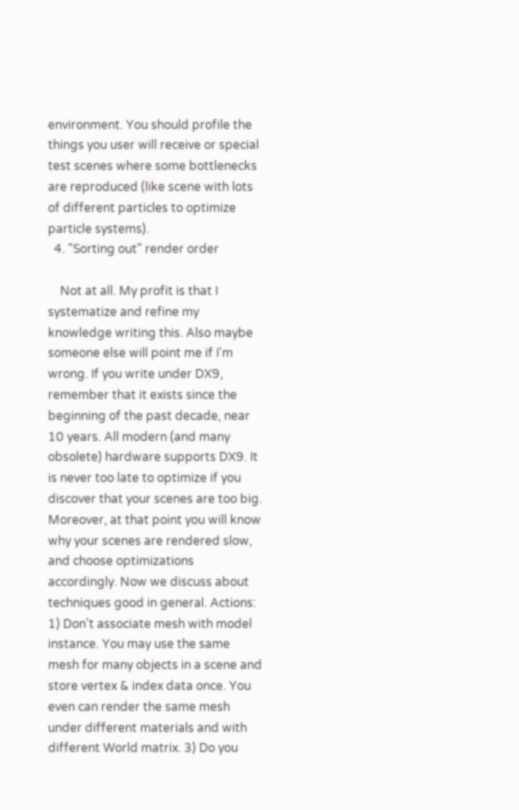environment. You should profile the things you user will receive or special test scenes where some bottlenecks are reproduced (like scene with lots of different particles to optimize particle systems).
  4. "Sorting out" render order

    Not at all. My profit is that I systematize and refine my knowledge writing this. Also maybe someone else will point me if I'm wrong. If you write under DX9, remember that it exists since the beginning of the past decade, near 10 years. All modern (and many obsolete) hardware supports DX9. It is never too late to optimize if you discover that your scenes are too big. Moreover, at that point you will know why your scenes are rendered slow, and choose optimizations accordingly. Now we discuss about techniques good in general. Actions: 1) Don't associate mesh with model instance. You may use the same mesh for many objects in a scene and store vertex & index data once. You even can render the same mesh under different materials and with different World matrix. 3) Do you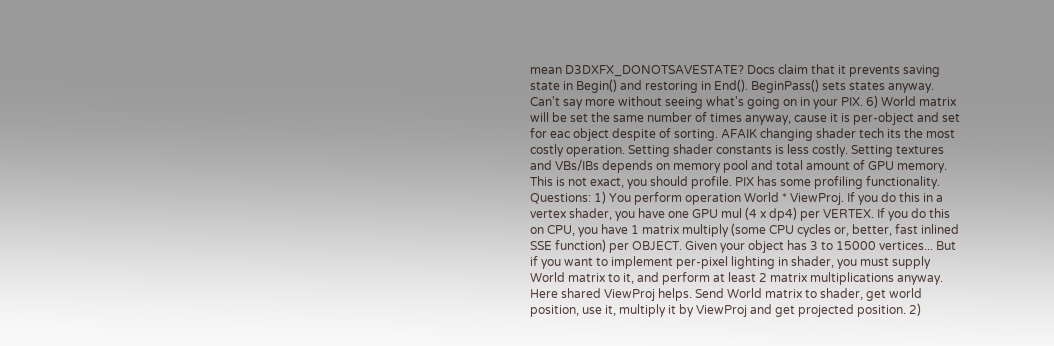mean D3DXFX_DONOTSAVESTATE? Docs claim that it prevents saving state in Begin() and restoring in End(). BeginPass() sets states anyway. Can't say more without seeing what's going on in your PIX. 6) World matrix will be set the same number of times anyway, cause it is per-object and set for eac object despite of sorting. AFAIK changing shader tech its the most costly operation. Setting shader constants is less costly. Setting textures and VBs/IBs depends on memory pool and total amount of GPU memory. This is not exact, you should profile. PIX has some profiling functionality. Questions: 1) You perform operation World * ViewProj. If you do this in a vertex shader, you have one GPU mul (4 x dp4) per VERTEX. If you do this on CPU, you have 1 matrix multiply (some CPU cycles or, better, fast inlined SSE function) per OBJECT. Given your object has 3 to 15000 vertices... But if you want to implement per-pixel lighting in shader, you must supply World matrix to it, and perform at least 2 matrix multiplications anyway. Here shared ViewProj helps. Send World matrix to shader, get world position, use it, multiply it by ViewProj and get projected position. 2)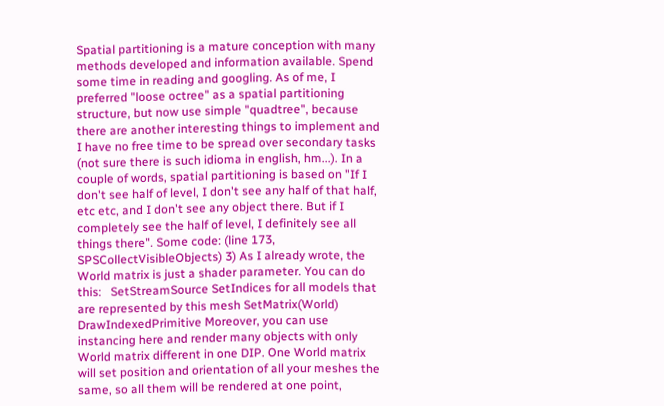Spatial partitioning is a mature conception with many methods developed and information available. Spend some time in reading and googling. As of me, I preferred "loose octree" as a spatial partitioning structure, but now use simple "quadtree", because there are another interesting things to implement and I have no free time to be spread over secondary tasks (not sure there is such idioma in english, hm...). In a couple of words, spatial partitioning is based on "If I don't see half of level, I don't see any half of that half, etc etc, and I don't see any object there. But if I completely see the half of level, I definitely see all things there". Some code: (line 173, SPSCollectVisibleObjects) 3) As I already wrote, the World matrix is just a shader parameter. You can do this:   SetStreamSource SetIndices for all models that are represented by this mesh SetMatrix(World) DrawIndexedPrimitive Moreover, you can use instancing here and render many objects with only World matrix different in one DIP. One World matrix will set position and orientation of all your meshes the same, so all them will be rendered at one point,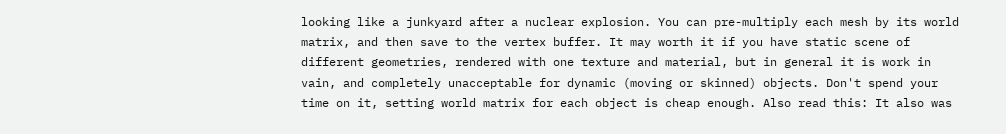looking like a junkyard after a nuclear explosion. You can pre-multiply each mesh by its world matrix, and then save to the vertex buffer. It may worth it if you have static scene of different geometries, rendered with one texture and material, but in general it is work in vain, and completely unacceptable for dynamic (moving or skinned) objects. Don't spend your time on it, setting world matrix for each object is cheap enough. Also read this: It also was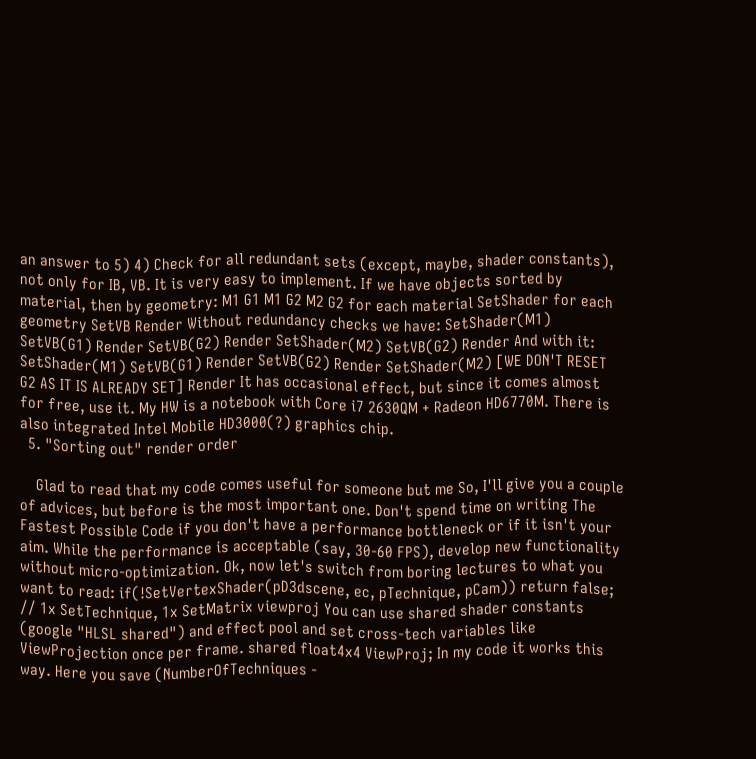an answer to 5) 4) Check for all redundant sets (except, maybe, shader constants), not only for IB, VB. It is very easy to implement. If we have objects sorted by material, then by geometry: M1 G1 M1 G2 M2 G2 for each material SetShader for each geometry SetVB Render Without redundancy checks we have: SetShader(M1) SetVB(G1) Render SetVB(G2) Render SetShader(M2) SetVB(G2) Render And with it: SetShader(M1) SetVB(G1) Render SetVB(G2) Render SetShader(M2) [WE DON'T RESET G2 AS IT IS ALREADY SET] Render It has occasional effect, but since it comes almost for free, use it. My HW is a notebook with Core i7 2630QM + Radeon HD6770M. There is also integrated Intel Mobile HD3000(?) graphics chip.
  5. "Sorting out" render order

    Glad to read that my code comes useful for someone but me So, I'll give you a couple of advices, but before is the most important one. Don't spend time on writing The Fastest Possible Code if you don't have a performance bottleneck or if it isn't your aim. While the performance is acceptable (say, 30-60 FPS), develop new functionality without micro-optimization. Ok, now let's switch from boring lectures to what you want to read: if(!SetVertexShader(pD3dscene, ec, pTechnique, pCam)) return false; // 1x SetTechnique, 1x SetMatrix viewproj You can use shared shader constants (google "HLSL shared") and effect pool and set cross-tech variables like ViewProjection once per frame. shared float4x4 ViewProj; In my code it works this way. Here you save (NumberOfTechniques -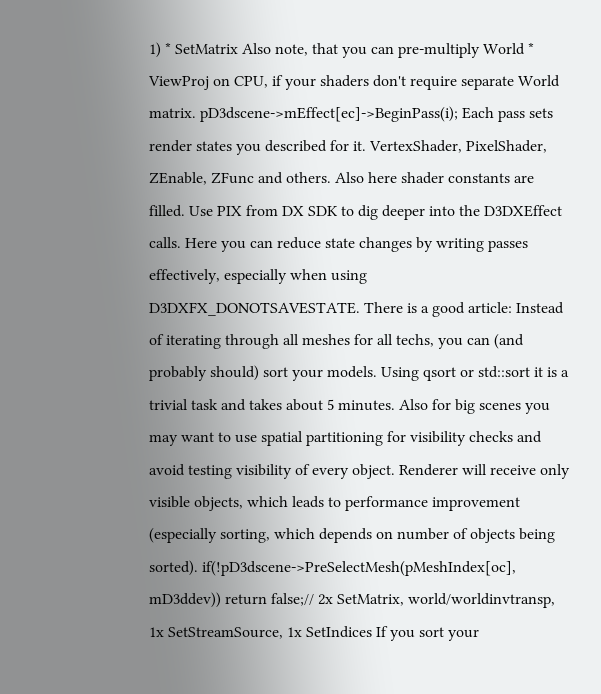1) * SetMatrix Also note, that you can pre-multiply World * ViewProj on CPU, if your shaders don't require separate World matrix. pD3dscene->mEffect[ec]->BeginPass(i); Each pass sets render states you described for it. VertexShader, PixelShader, ZEnable, ZFunc and others. Also here shader constants are filled. Use PIX from DX SDK to dig deeper into the D3DXEffect calls. Here you can reduce state changes by writing passes effectively, especially when using D3DXFX_DONOTSAVESTATE. There is a good article: Instead of iterating through all meshes for all techs, you can (and probably should) sort your models. Using qsort or std::sort it is a trivial task and takes about 5 minutes. Also for big scenes you may want to use spatial partitioning for visibility checks and avoid testing visibility of every object. Renderer will receive only visible objects, which leads to performance improvement (especially sorting, which depends on number of objects being sorted). if(!pD3dscene->PreSelectMesh(pMeshIndex[oc], mD3ddev)) return false;// 2x SetMatrix, world/worldinvtransp, 1x SetStreamSource, 1x SetIndices If you sort your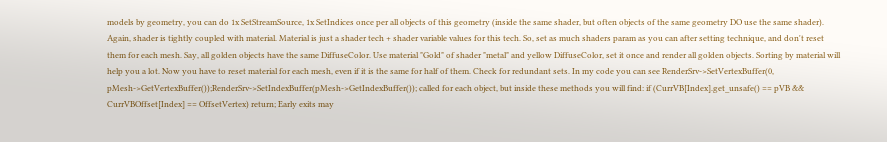models by geometry, you can do 1x SetStreamSource, 1x SetIndices once per all objects of this geometry (inside the same shader, but often objects of the same geometry DO use the same shader). Again, shader is tightly coupled with material. Material is just a shader tech + shader variable values for this tech. So, set as much shaders param as you can after setting technique, and don't reset them for each mesh. Say, all golden objects have the same DiffuseColor. Use material "Gold" of shader "metal" and yellow DiffuseColor, set it once and render all golden objects. Sorting by material will help you a lot. Now you have to reset material for each mesh, even if it is the same for half of them. Check for redundant sets. In my code you can see RenderSrv->SetVertexBuffer(0, pMesh->GetVertexBuffer());RenderSrv->SetIndexBuffer(pMesh->GetIndexBuffer()); called for each object, but inside these methods you will find: if (CurrVB[Index].get_unsafe() == pVB && CurrVBOffset[Index] == OffsetVertex) return; Early exits may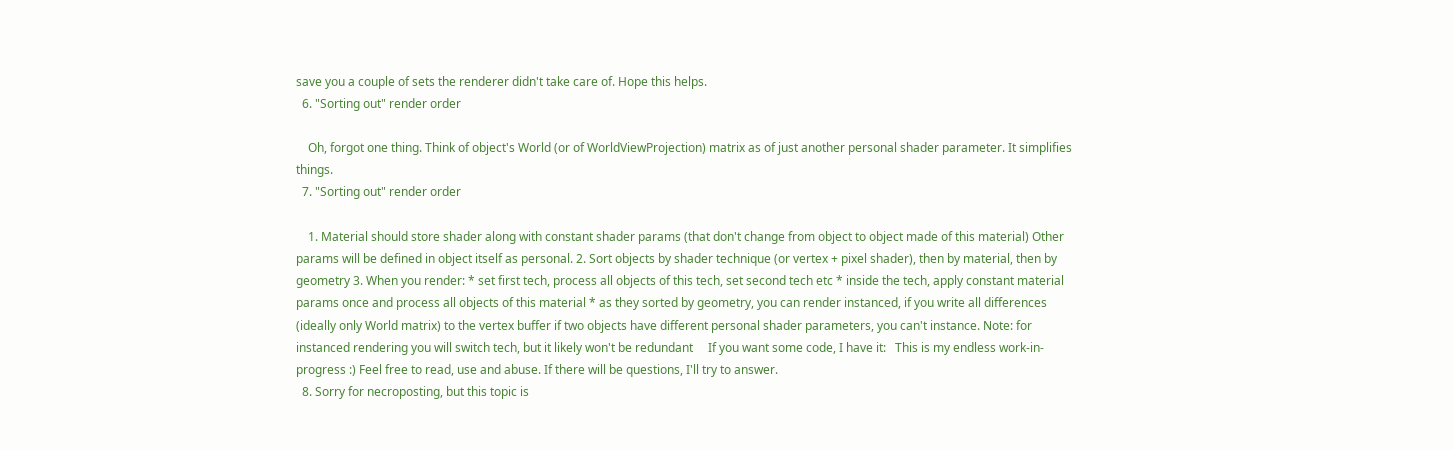save you a couple of sets the renderer didn't take care of. Hope this helps.
  6. "Sorting out" render order

    Oh, forgot one thing. Think of object's World (or of WorldViewProjection) matrix as of just another personal shader parameter. It simplifies things.
  7. "Sorting out" render order

    1. Material should store shader along with constant shader params (that don't change from object to object made of this material) Other params will be defined in object itself as personal. 2. Sort objects by shader technique (or vertex + pixel shader), then by material, then by geometry 3. When you render: * set first tech, process all objects of this tech, set second tech etc * inside the tech, apply constant material params once and process all objects of this material * as they sorted by geometry, you can render instanced, if you write all differences (ideally only World matrix) to the vertex buffer if two objects have different personal shader parameters, you can't instance. Note: for instanced rendering you will switch tech, but it likely won't be redundant     If you want some code, I have it:   This is my endless work-in-progress :) Feel free to read, use and abuse. If there will be questions, I'll try to answer.
  8. Sorry for necroposting, but this topic is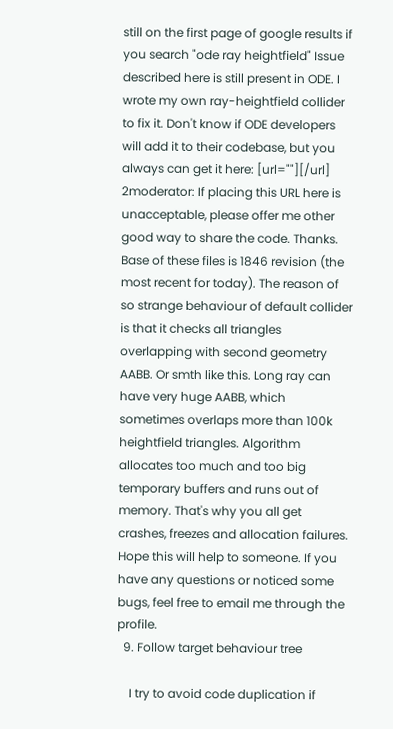still on the first page of google results if you search "ode ray heightfield" Issue described here is still present in ODE. I wrote my own ray-heightfield collider to fix it. Don't know if ODE developers will add it to their codebase, but you always can get it here: [url=""][/url] 2moderator: If placing this URL here is unacceptable, please offer me other good way to share the code. Thanks. Base of these files is 1846 revision (the most recent for today). The reason of so strange behaviour of default collider is that it checks all triangles overlapping with second geometry AABB. Or smth like this. Long ray can have very huge AABB, which sometimes overlaps more than 100k heightfield triangles. Algorithm allocates too much and too big temporary buffers and runs out of memory. That's why you all get crashes, freezes and allocation failures. Hope this will help to someone. If you have any questions or noticed some bugs, feel free to email me through the profile.
  9. Follow target behaviour tree

    I try to avoid code duplication if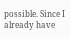possible. Since I already have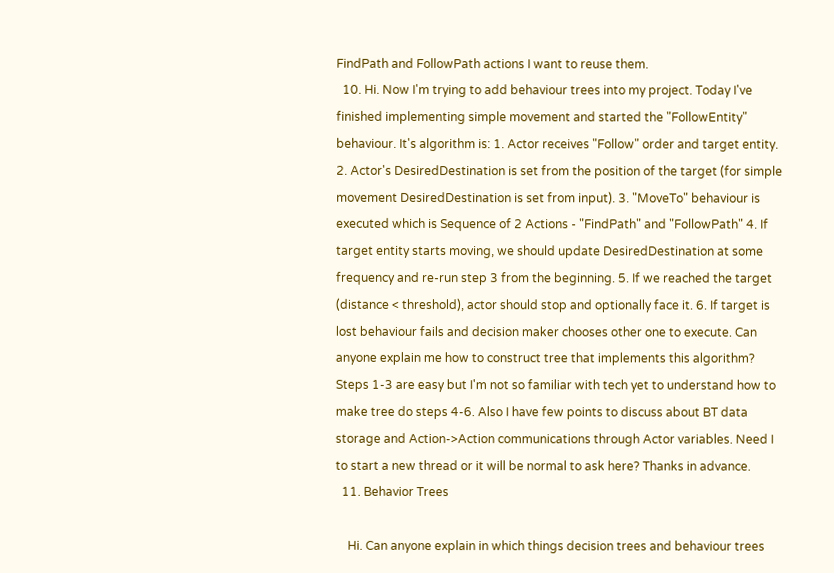FindPath and FollowPath actions I want to reuse them.
  10. Hi. Now I'm trying to add behaviour trees into my project. Today I've finished implementing simple movement and started the "FollowEntity" behaviour. It's algorithm is: 1. Actor receives "Follow" order and target entity. 2. Actor's DesiredDestination is set from the position of the target (for simple movement DesiredDestination is set from input). 3. "MoveTo" behaviour is executed which is Sequence of 2 Actions - "FindPath" and "FollowPath" 4. If target entity starts moving, we should update DesiredDestination at some frequency and re-run step 3 from the beginning. 5. If we reached the target (distance < threshold), actor should stop and optionally face it. 6. If target is lost behaviour fails and decision maker chooses other one to execute. Can anyone explain me how to construct tree that implements this algorithm? Steps 1-3 are easy but I'm not so familiar with tech yet to understand how to make tree do steps 4-6. Also I have few points to discuss about BT data storage and Action->Action communications through Actor variables. Need I to start a new thread or it will be normal to ask here? Thanks in advance.
  11. Behavior Trees

    Hi. Can anyone explain in which things decision trees and behaviour trees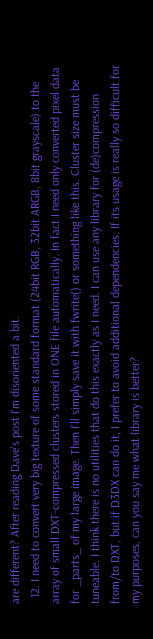are different? After reading Dave's post I'm disoriented a bit.
  12. I need to convert very big texture of some standard format (24bit RGB, 32bit ARGB, 8bit grayscale) to the array of small DXT-compressed clusters stored in ONE file automatically. In fact I need only converted pixel data for _parts_ of my large image. Then I'll simply save it with fwrite() or something like this. Cluster size must be tuneable. I think there is no utilities that do this exactly as I need. I can use any library for (de)compression from/to DXT, but if D3DX can do it, I prefer to avoid additional dependencies. If its usage is really so difficult for my purposes, can you say me what library is better?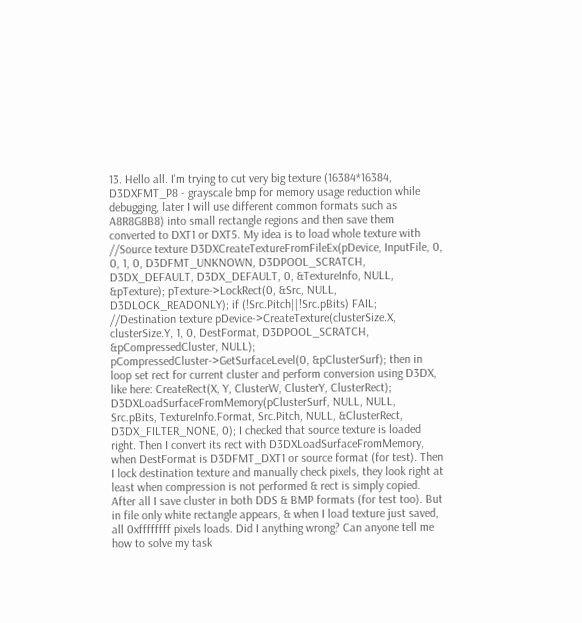13. Hello all. I'm trying to cut very big texture (16384*16384, D3DXFMT_P8 - grayscale bmp for memory usage reduction while debugging, later I will use different common formats such as A8R8G8B8) into small rectangle regions and then save them converted to DXT1 or DXT5. My idea is to load whole texture with //Source texture D3DXCreateTextureFromFileEx(pDevice, InputFile, 0, 0, 1, 0, D3DFMT_UNKNOWN, D3DPOOL_SCRATCH, D3DX_DEFAULT, D3DX_DEFAULT, 0, &TextureInfo, NULL, &pTexture); pTexture->LockRect(0, &Src, NULL, D3DLOCK_READONLY); if (!Src.Pitch||!Src.pBits) FAIL; //Destination texture pDevice->CreateTexture(clusterSize.X, clusterSize.Y, 1, 0, DestFormat, D3DPOOL_SCRATCH, &pCompressedCluster, NULL); pCompressedCluster->GetSurfaceLevel(0, &pClusterSurf); then in loop set rect for current cluster and perform conversion using D3DX, like here: CreateRect(X, Y, ClusterW, ClusterY, ClusterRect); D3DXLoadSurfaceFromMemory(pClusterSurf, NULL, NULL, Src.pBits, TextureInfo.Format, Src.Pitch, NULL, &ClusterRect, D3DX_FILTER_NONE, 0); I checked that source texture is loaded right. Then I convert its rect with D3DXLoadSurfaceFromMemory, when DestFormat is D3DFMT_DXT1 or source format (for test). Then I lock destination texture and manually check pixels, they look right at least when compression is not performed & rect is simply copied. After all I save cluster in both DDS & BMP formats (for test too). But in file only white rectangle appears, & when I load texture just saved, all 0xffffffff pixels loads. Did I anything wrong? Can anyone tell me how to solve my task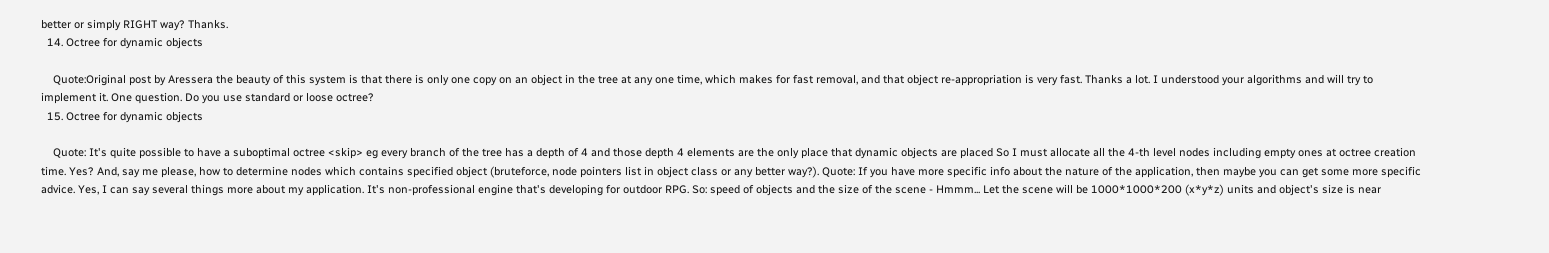better or simply RIGHT way? Thanks.
  14. Octree for dynamic objects

    Quote:Original post by Aressera the beauty of this system is that there is only one copy on an object in the tree at any one time, which makes for fast removal, and that object re-appropriation is very fast. Thanks a lot. I understood your algorithms and will try to implement it. One question. Do you use standard or loose octree?
  15. Octree for dynamic objects

    Quote: It's quite possible to have a suboptimal octree <skip> eg every branch of the tree has a depth of 4 and those depth 4 elements are the only place that dynamic objects are placed So I must allocate all the 4-th level nodes including empty ones at octree creation time. Yes? And, say me please, how to determine nodes which contains specified object (bruteforce, node pointers list in object class or any better way?). Quote: If you have more specific info about the nature of the application, then maybe you can get some more specific advice. Yes, I can say several things more about my application. It's non-professional engine that's developing for outdoor RPG. So: speed of objects and the size of the scene - Hmmm... Let the scene will be 1000*1000*200 (x*y*z) units and object's size is near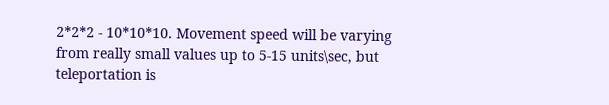2*2*2 - 10*10*10. Movement speed will be varying from really small values up to 5-15 units\sec, but teleportation is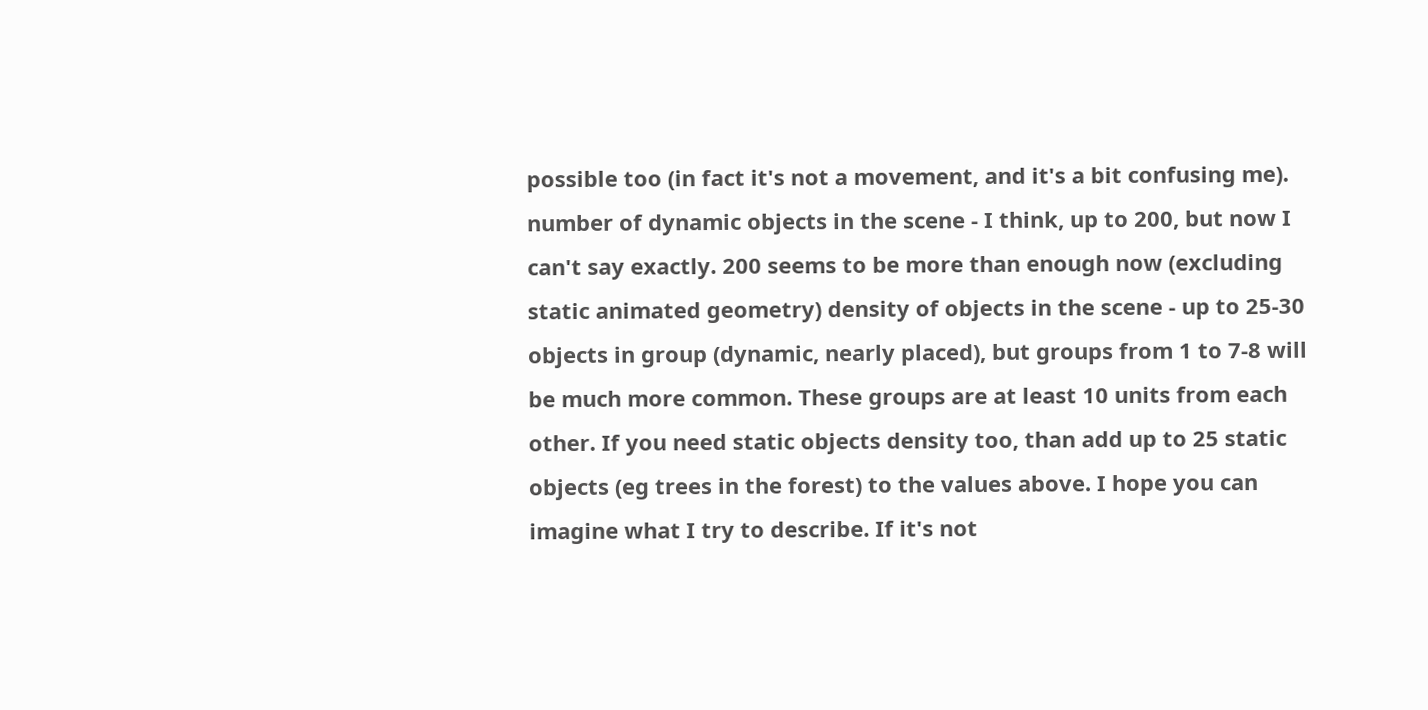possible too (in fact it's not a movement, and it's a bit confusing me). number of dynamic objects in the scene - I think, up to 200, but now I can't say exactly. 200 seems to be more than enough now (excluding static animated geometry) density of objects in the scene - up to 25-30 objects in group (dynamic, nearly placed), but groups from 1 to 7-8 will be much more common. These groups are at least 10 units from each other. If you need static objects density too, than add up to 25 static objects (eg trees in the forest) to the values above. I hope you can imagine what I try to describe. If it's not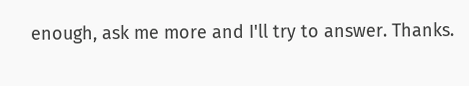enough, ask me more and I'll try to answer. Thanks.